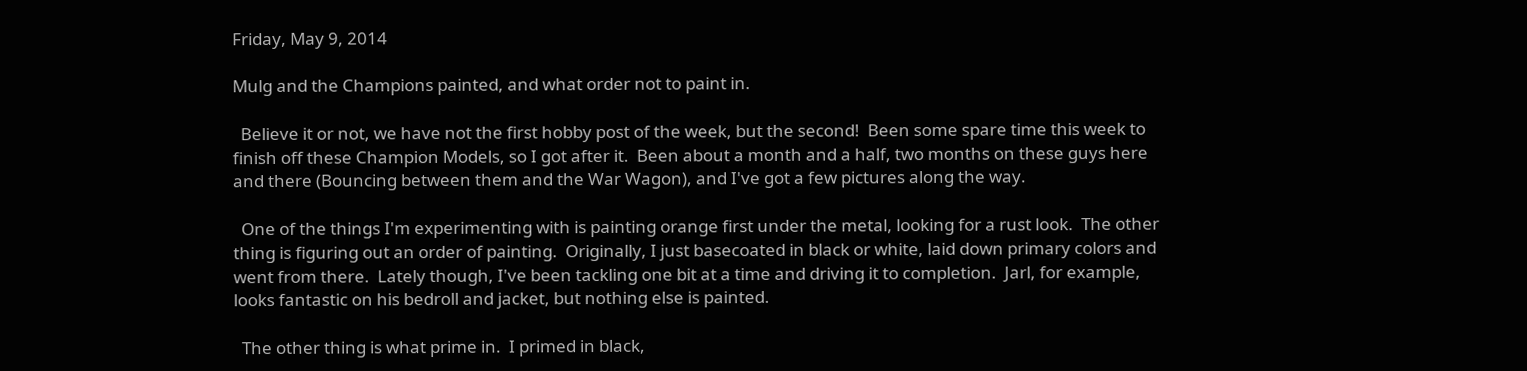Friday, May 9, 2014

Mulg and the Champions painted, and what order not to paint in.

  Believe it or not, we have not the first hobby post of the week, but the second!  Been some spare time this week to finish off these Champion Models, so I got after it.  Been about a month and a half, two months on these guys here and there (Bouncing between them and the War Wagon), and I've got a few pictures along the way.

  One of the things I'm experimenting with is painting orange first under the metal, looking for a rust look.  The other thing is figuring out an order of painting.  Originally, I just basecoated in black or white, laid down primary colors and went from there.  Lately though, I've been tackling one bit at a time and driving it to completion.  Jarl, for example, looks fantastic on his bedroll and jacket, but nothing else is painted.

  The other thing is what prime in.  I primed in black,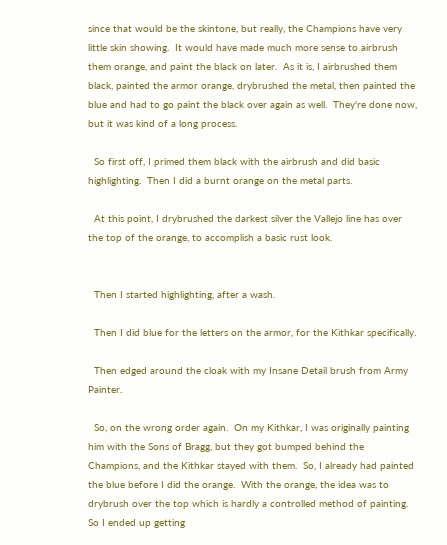since that would be the skintone, but really, the Champions have very little skin showing.  It would have made much more sense to airbrush them orange, and paint the black on later.  As it is, I airbrushed them black, painted the armor orange, drybrushed the metal, then painted the blue and had to go paint the black over again as well.  They're done now, but it was kind of a long process.

  So first off, I primed them black with the airbrush and did basic highlighting.  Then I did a burnt orange on the metal parts.

  At this point, I drybrushed the darkest silver the Vallejo line has over the top of the orange, to accomplish a basic rust look.


  Then I started highlighting, after a wash.

  Then I did blue for the letters on the armor, for the Kithkar specifically.

  Then edged around the cloak with my Insane Detail brush from Army Painter.

  So, on the wrong order again.  On my Kithkar, I was originally painting him with the Sons of Bragg, but they got bumped behind the Champions, and the Kithkar stayed with them.  So, I already had painted the blue before I did the orange.  With the orange, the idea was to drybrush over the top which is hardly a controlled method of painting.  So I ended up getting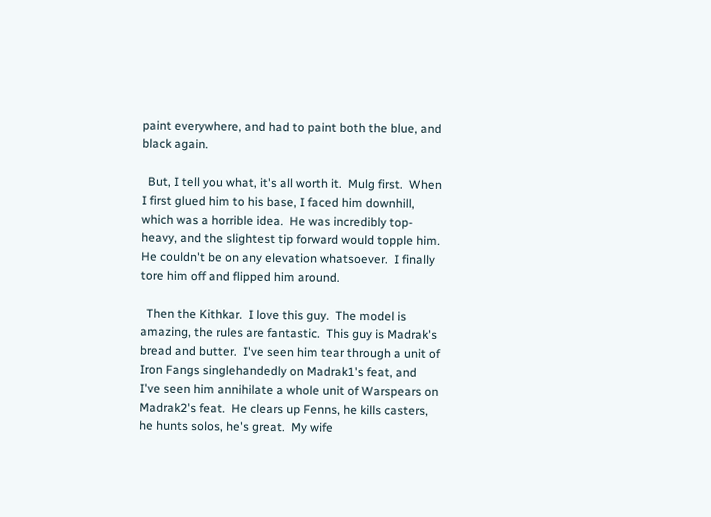paint everywhere, and had to paint both the blue, and black again.

  But, I tell you what, it's all worth it.  Mulg first.  When I first glued him to his base, I faced him downhill, which was a horrible idea.  He was incredibly top-heavy, and the slightest tip forward would topple him.  He couldn't be on any elevation whatsoever.  I finally tore him off and flipped him around.

  Then the Kithkar.  I love this guy.  The model is amazing, the rules are fantastic.  This guy is Madrak's bread and butter.  I've seen him tear through a unit of Iron Fangs singlehandedly on Madrak1's feat, and I've seen him annihilate a whole unit of Warspears on Madrak2's feat.  He clears up Fenns, he kills casters, he hunts solos, he's great.  My wife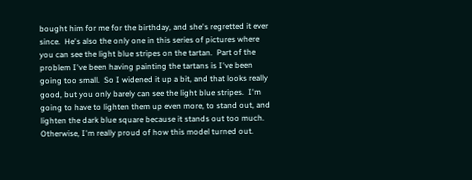bought him for me for the birthday, and she's regretted it ever since.  He's also the only one in this series of pictures where you can see the light blue stripes on the tartan.  Part of the problem I've been having painting the tartans is I've been going too small.  So I widened it up a bit, and that looks really good, but you only barely can see the light blue stripes.  I'm going to have to lighten them up even more, to stand out, and lighten the dark blue square because it stands out too much.  Otherwise, I'm really proud of how this model turned out.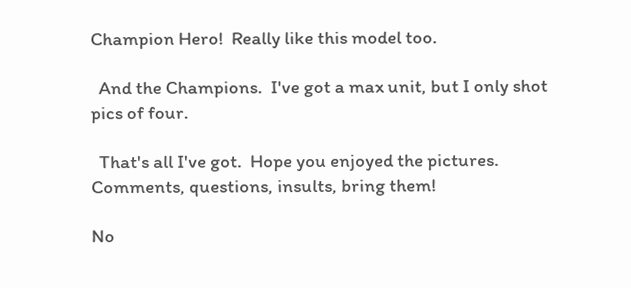Champion Hero!  Really like this model too.

  And the Champions.  I've got a max unit, but I only shot pics of four.

  That's all I've got.  Hope you enjoyed the pictures.  Comments, questions, insults, bring them!

No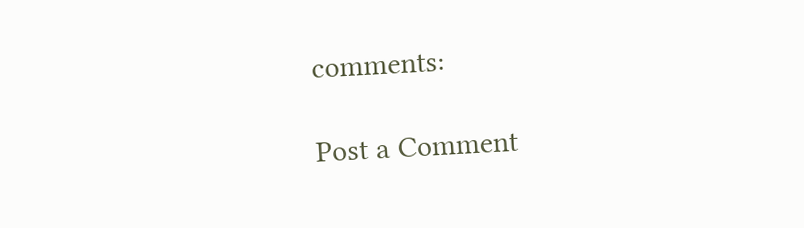comments:

Post a Comment